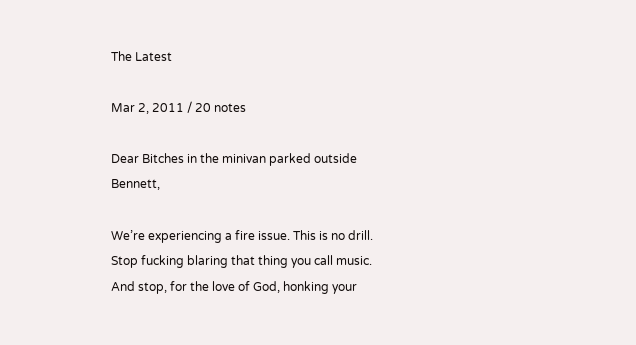The Latest

Mar 2, 2011 / 20 notes

Dear Bitches in the minivan parked outside Bennett,

We’re experiencing a fire issue. This is no drill. Stop fucking blaring that thing you call music. And stop, for the love of God, honking your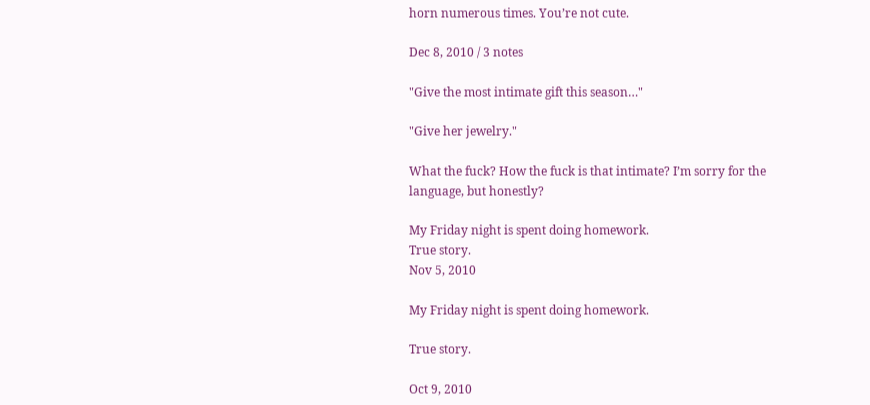horn numerous times. You’re not cute.

Dec 8, 2010 / 3 notes

"Give the most intimate gift this season…"

"Give her jewelry."

What the fuck? How the fuck is that intimate? I’m sorry for the language, but honestly?

My Friday night is spent doing homework.
True story.
Nov 5, 2010

My Friday night is spent doing homework.

True story.

Oct 9, 2010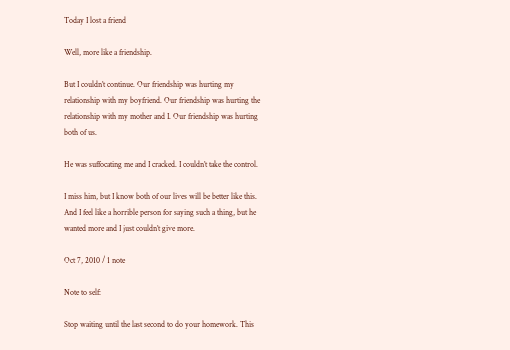Today I lost a friend

Well, more like a friendship.

But I couldn’t continue. Our friendship was hurting my relationship with my boyfriend. Our friendship was hurting the relationship with my mother and I. Our friendship was hurting both of us.

He was suffocating me and I cracked. I couldn’t take the control.

I miss him, but I know both of our lives will be better like this. And I feel like a horrible person for saying such a thing, but he wanted more and I just couldn’t give more.

Oct 7, 2010 / 1 note

Note to self:

Stop waiting until the last second to do your homework. This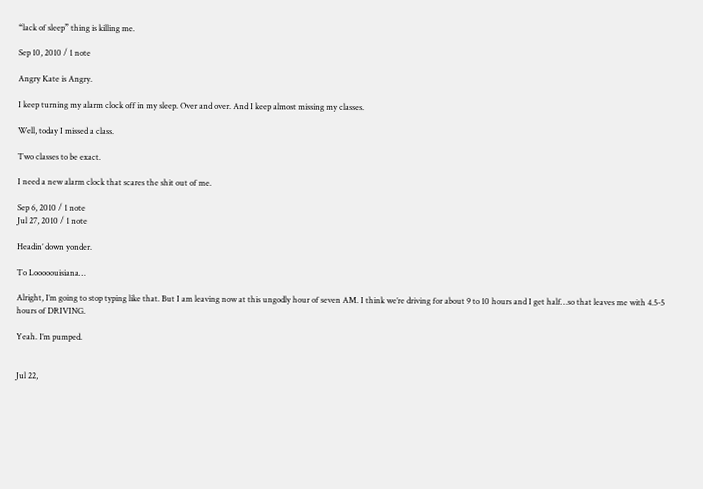“lack of sleep” thing is killing me.

Sep 10, 2010 / 1 note

Angry Kate is Angry.

I keep turning my alarm clock off in my sleep. Over and over. And I keep almost missing my classes.

Well, today I missed a class.

Two classes to be exact.

I need a new alarm clock that scares the shit out of me.

Sep 6, 2010 / 1 note
Jul 27, 2010 / 1 note

Headin’ down yonder.

To Looooouisiana…

Alright, I’m going to stop typing like that. But I am leaving now at this ungodly hour of seven AM. I think we’re driving for about 9 to 10 hours and I get half…so that leaves me with 4.5-5 hours of DRIVING.

Yeah. I’m pumped.


Jul 22,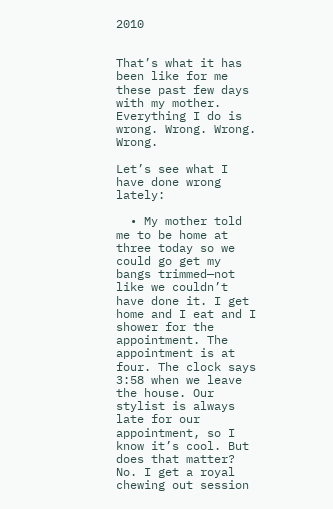2010


That’s what it has been like for me these past few days with my mother. Everything I do is wrong. Wrong. Wrong. Wrong.

Let’s see what I have done wrong lately:

  • My mother told me to be home at three today so we could go get my bangs trimmed—not like we couldn’t have done it. I get home and I eat and I shower for the appointment. The appointment is at four. The clock says 3:58 when we leave the house. Our stylist is always late for our appointment, so I know it’s cool. But does that matter? No. I get a royal chewing out session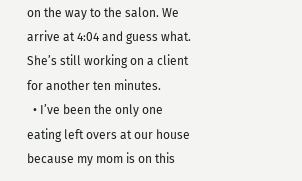on the way to the salon. We arrive at 4:04 and guess what. She’s still working on a client for another ten minutes.
  • I’ve been the only one eating left overs at our house because my mom is on this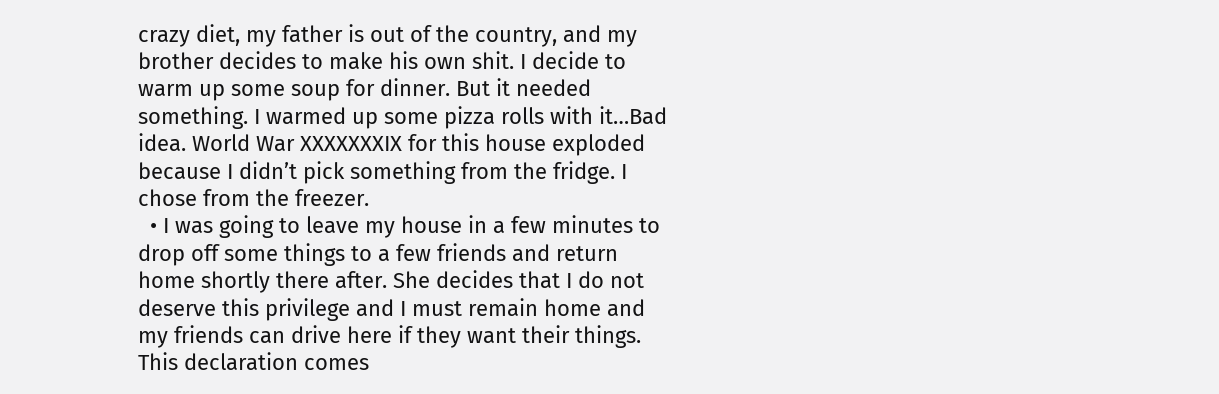crazy diet, my father is out of the country, and my brother decides to make his own shit. I decide to warm up some soup for dinner. But it needed something. I warmed up some pizza rolls with it…Bad idea. World War XXXXXXXIX for this house exploded because I didn’t pick something from the fridge. I chose from the freezer.
  • I was going to leave my house in a few minutes to drop off some things to a few friends and return home shortly there after. She decides that I do not deserve this privilege and I must remain home and my friends can drive here if they want their things. This declaration comes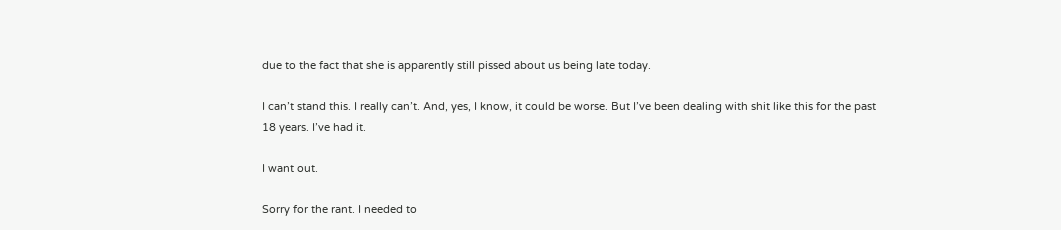due to the fact that she is apparently still pissed about us being late today.

I can’t stand this. I really can’t. And, yes, I know, it could be worse. But I’ve been dealing with shit like this for the past 18 years. I’ve had it.

I want out.

Sorry for the rant. I needed to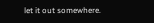let it out somewhere.